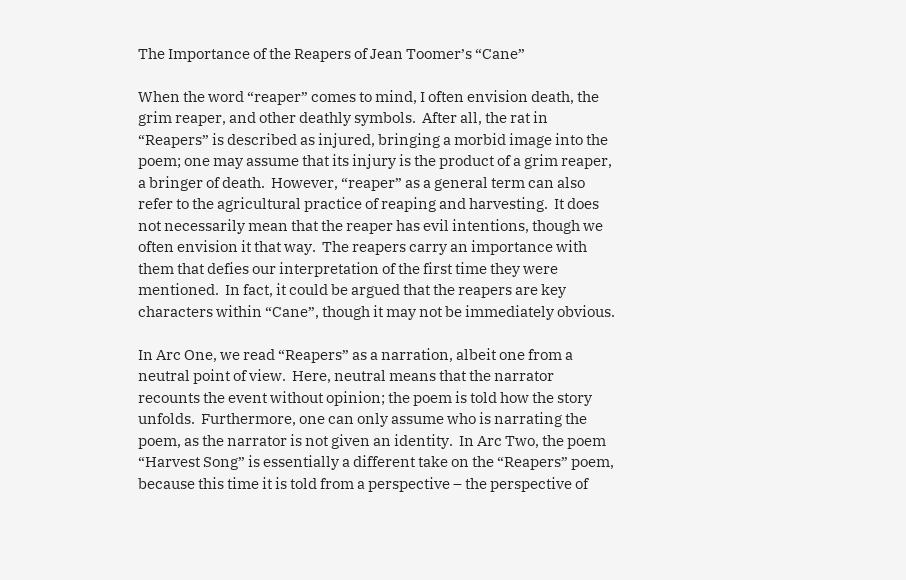The Importance of the Reapers of Jean Toomer’s “Cane”

When the word “reaper” comes to mind, I often envision death, the grim reaper, and other deathly symbols.  After all, the rat in “Reapers” is described as injured, bringing a morbid image into the poem; one may assume that its injury is the product of a grim reaper, a bringer of death.  However, “reaper” as a general term can also refer to the agricultural practice of reaping and harvesting.  It does not necessarily mean that the reaper has evil intentions, though we often envision it that way.  The reapers carry an importance with them that defies our interpretation of the first time they were mentioned.  In fact, it could be argued that the reapers are key characters within “Cane”, though it may not be immediately obvious.

In Arc One, we read “Reapers” as a narration, albeit one from a neutral point of view.  Here, neutral means that the narrator recounts the event without opinion; the poem is told how the story unfolds.  Furthermore, one can only assume who is narrating the poem, as the narrator is not given an identity.  In Arc Two, the poem “Harvest Song” is essentially a different take on the “Reapers” poem, because this time it is told from a perspective – the perspective of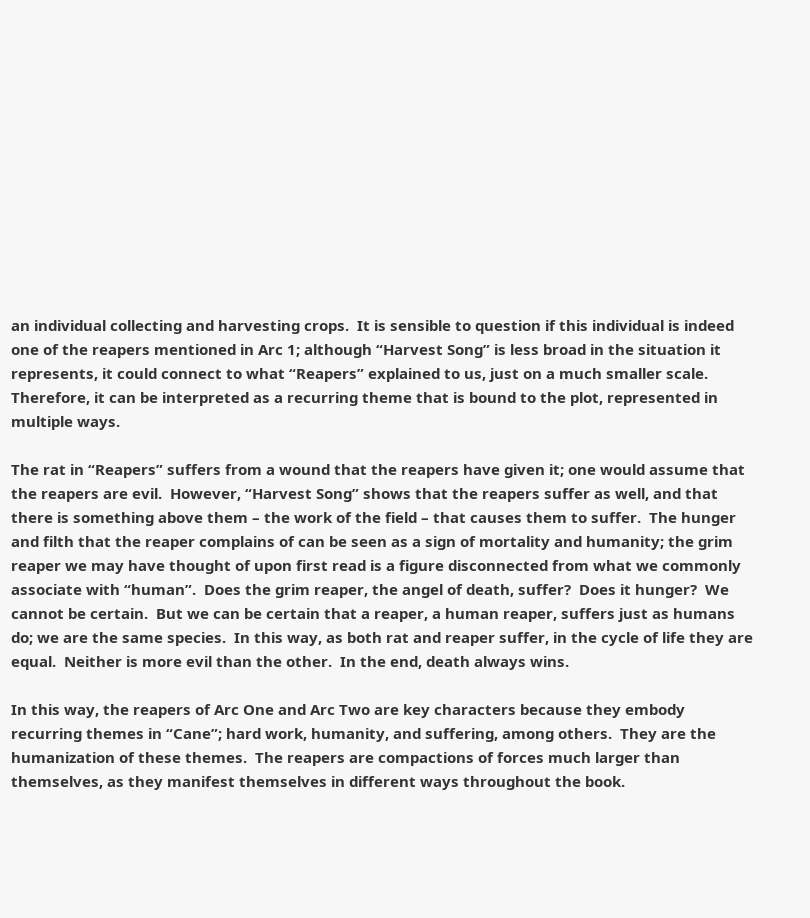an individual collecting and harvesting crops.  It is sensible to question if this individual is indeed one of the reapers mentioned in Arc 1; although “Harvest Song” is less broad in the situation it represents, it could connect to what “Reapers” explained to us, just on a much smaller scale.  Therefore, it can be interpreted as a recurring theme that is bound to the plot, represented in multiple ways.

The rat in “Reapers” suffers from a wound that the reapers have given it; one would assume that the reapers are evil.  However, “Harvest Song” shows that the reapers suffer as well, and that there is something above them – the work of the field – that causes them to suffer.  The hunger and filth that the reaper complains of can be seen as a sign of mortality and humanity; the grim reaper we may have thought of upon first read is a figure disconnected from what we commonly associate with “human”.  Does the grim reaper, the angel of death, suffer?  Does it hunger?  We cannot be certain.  But we can be certain that a reaper, a human reaper, suffers just as humans do; we are the same species.  In this way, as both rat and reaper suffer, in the cycle of life they are equal.  Neither is more evil than the other.  In the end, death always wins.

In this way, the reapers of Arc One and Arc Two are key characters because they embody recurring themes in “Cane”; hard work, humanity, and suffering, among others.  They are the humanization of these themes.  The reapers are compactions of forces much larger than themselves, as they manifest themselves in different ways throughout the book.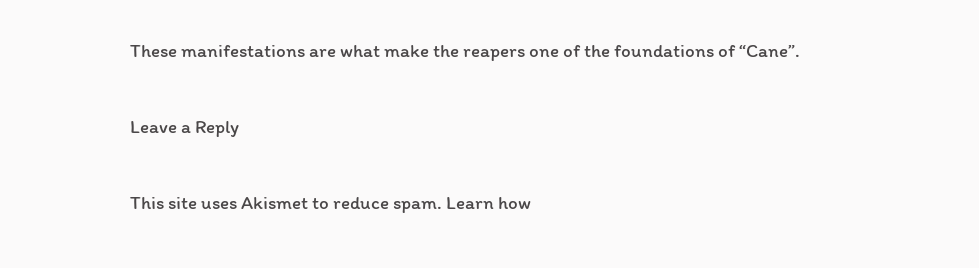These manifestations are what make the reapers one of the foundations of “Cane”.

Leave a Reply

This site uses Akismet to reduce spam. Learn how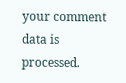your comment data is processed.